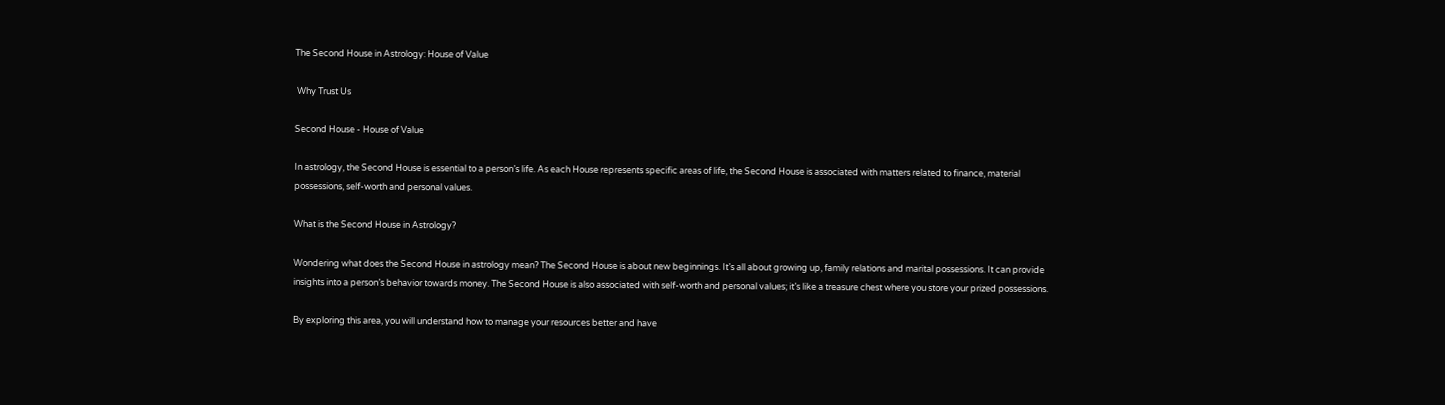The Second House in Astrology: House of Value

 Why Trust Us

Second House - House of Value

In astrology, the Second House is essential to a person’s life. As each House represents specific areas of life, the Second House is associated with matters related to finance, material possessions, self-worth and personal values.

What is the Second House in Astrology?

Wondering what does the Second House in astrology mean? The Second House is about new beginnings. It’s all about growing up, family relations and marital possessions. It can provide insights into a person’s behavior towards money. The Second House is also associated with self-worth and personal values; it’s like a treasure chest where you store your prized possessions.

By exploring this area, you will understand how to manage your resources better and have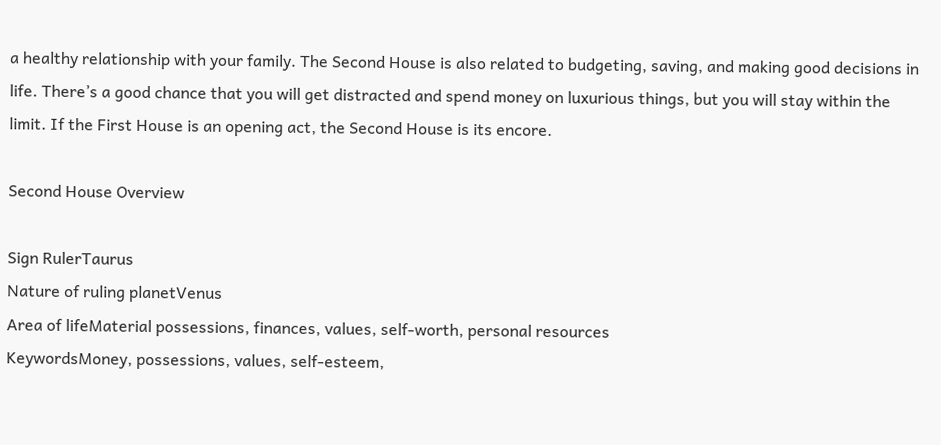a healthy relationship with your family. The Second House is also related to budgeting, saving, and making good decisions in life. There’s a good chance that you will get distracted and spend money on luxurious things, but you will stay within the limit. If the First House is an opening act, the Second House is its encore.

Second House Overview

Sign RulerTaurus
Nature of ruling planetVenus
Area of lifeMaterial possessions, finances, values, self-worth, personal resources
KeywordsMoney, possessions, values, self-esteem,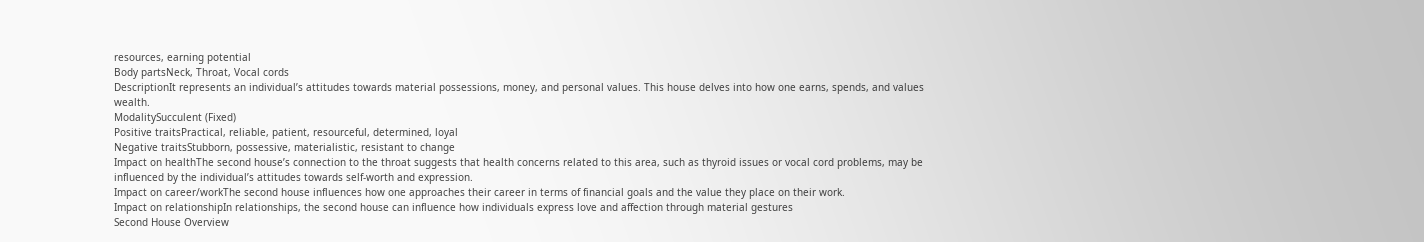resources, earning potential
Body partsNeck, Throat, Vocal cords
DescriptionIt represents an individual’s attitudes towards material possessions, money, and personal values. This house delves into how one earns, spends, and values wealth.
ModalitySucculent (Fixed)
Positive traitsPractical, reliable, patient, resourceful, determined, loyal
Negative traitsStubborn, possessive, materialistic, resistant to change
Impact on healthThe second house’s connection to the throat suggests that health concerns related to this area, such as thyroid issues or vocal cord problems, may be influenced by the individual’s attitudes towards self-worth and expression.
Impact on career/workThe second house influences how one approaches their career in terms of financial goals and the value they place on their work.
Impact on relationshipIn relationships, the second house can influence how individuals express love and affection through material gestures
Second House Overview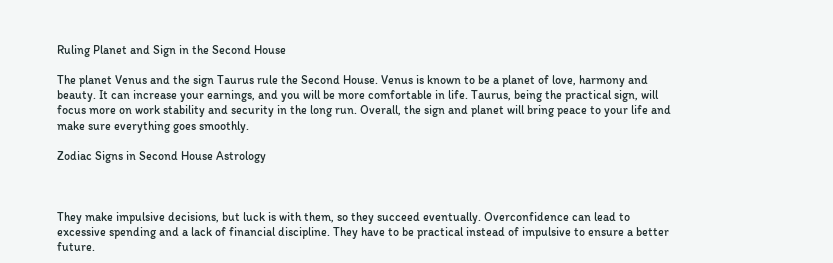Ruling Planet and Sign in the Second House

The planet Venus and the sign Taurus rule the Second House. Venus is known to be a planet of love, harmony and beauty. It can increase your earnings, and you will be more comfortable in life. Taurus, being the practical sign, will focus more on work stability and security in the long run. Overall, the sign and planet will bring peace to your life and make sure everything goes smoothly.

Zodiac Signs in Second House Astrology



They make impulsive decisions, but luck is with them, so they succeed eventually. Overconfidence can lead to excessive spending and a lack of financial discipline. They have to be practical instead of impulsive to ensure a better future.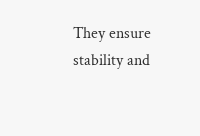They ensure stability and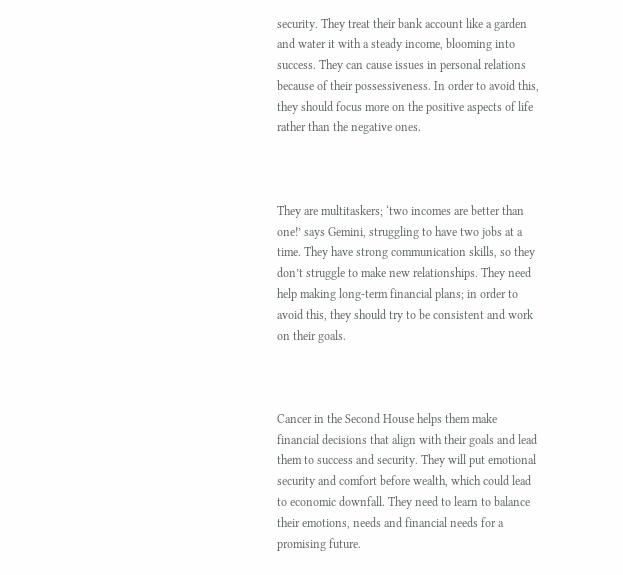security. They treat their bank account like a garden and water it with a steady income, blooming into success. They can cause issues in personal relations because of their possessiveness. In order to avoid this, they should focus more on the positive aspects of life rather than the negative ones.



They are multitaskers; ‘two incomes are better than one!’ says Gemini, struggling to have two jobs at a time. They have strong communication skills, so they don’t struggle to make new relationships. They need help making long-term financial plans; in order to avoid this, they should try to be consistent and work on their goals.



Cancer in the Second House helps them make financial decisions that align with their goals and lead them to success and security. They will put emotional security and comfort before wealth, which could lead to economic downfall. They need to learn to balance their emotions, needs and financial needs for a promising future.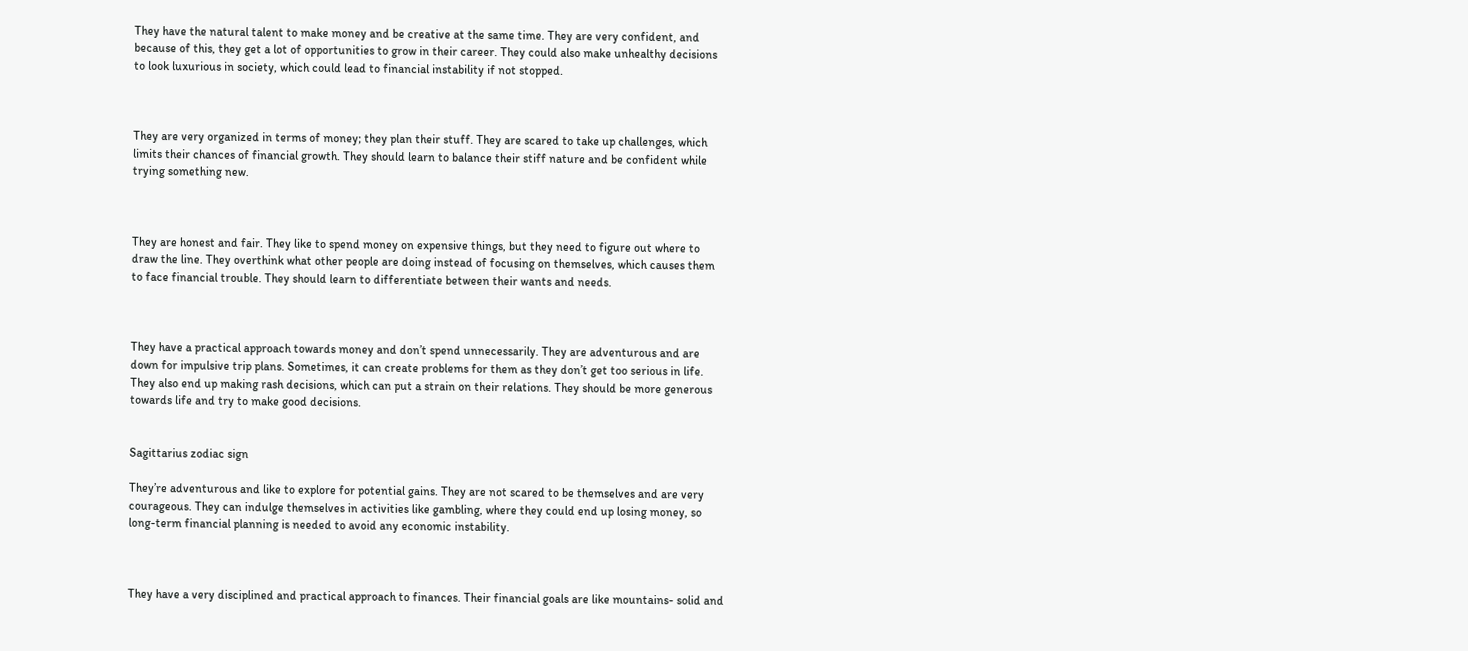They have the natural talent to make money and be creative at the same time. They are very confident, and because of this, they get a lot of opportunities to grow in their career. They could also make unhealthy decisions to look luxurious in society, which could lead to financial instability if not stopped.



They are very organized in terms of money; they plan their stuff. They are scared to take up challenges, which limits their chances of financial growth. They should learn to balance their stiff nature and be confident while trying something new.



They are honest and fair. They like to spend money on expensive things, but they need to figure out where to draw the line. They overthink what other people are doing instead of focusing on themselves, which causes them to face financial trouble. They should learn to differentiate between their wants and needs.



They have a practical approach towards money and don’t spend unnecessarily. They are adventurous and are down for impulsive trip plans. Sometimes, it can create problems for them as they don’t get too serious in life. They also end up making rash decisions, which can put a strain on their relations. They should be more generous towards life and try to make good decisions.


Sagittarius zodiac sign

They’re adventurous and like to explore for potential gains. They are not scared to be themselves and are very courageous. They can indulge themselves in activities like gambling, where they could end up losing money, so long-term financial planning is needed to avoid any economic instability.



They have a very disciplined and practical approach to finances. Their financial goals are like mountains- solid and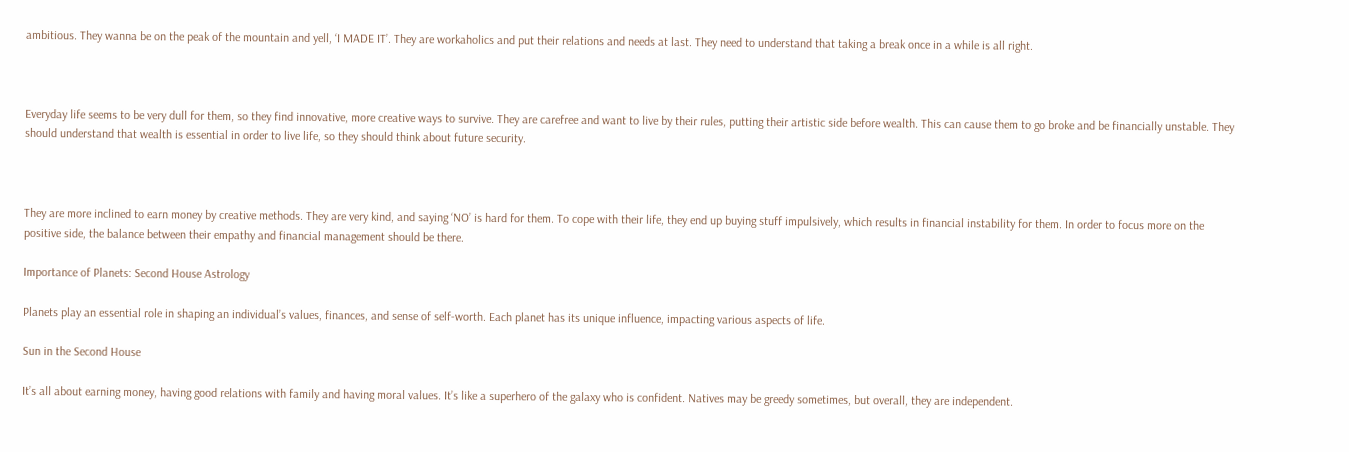ambitious. They wanna be on the peak of the mountain and yell, ‘I MADE IT’. They are workaholics and put their relations and needs at last. They need to understand that taking a break once in a while is all right.



Everyday life seems to be very dull for them, so they find innovative, more creative ways to survive. They are carefree and want to live by their rules, putting their artistic side before wealth. This can cause them to go broke and be financially unstable. They should understand that wealth is essential in order to live life, so they should think about future security.



They are more inclined to earn money by creative methods. They are very kind, and saying ‘NO’ is hard for them. To cope with their life, they end up buying stuff impulsively, which results in financial instability for them. In order to focus more on the positive side, the balance between their empathy and financial management should be there.

Importance of Planets: Second House Astrology

Planets play an essential role in shaping an individual’s values, finances, and sense of self-worth. Each planet has its unique influence, impacting various aspects of life.

Sun in the Second House

It’s all about earning money, having good relations with family and having moral values. It’s like a superhero of the galaxy who is confident. Natives may be greedy sometimes, but overall, they are independent.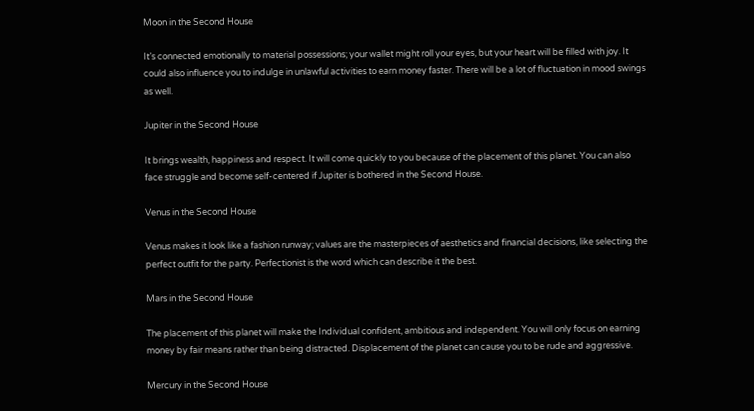Moon in the Second House

It’s connected emotionally to material possessions; your wallet might roll your eyes, but your heart will be filled with joy. It could also influence you to indulge in unlawful activities to earn money faster. There will be a lot of fluctuation in mood swings as well.

Jupiter in the Second House

It brings wealth, happiness and respect. It will come quickly to you because of the placement of this planet. You can also face struggle and become self-centered if Jupiter is bothered in the Second House.

Venus in the Second House

Venus makes it look like a fashion runway; values are the masterpieces of aesthetics and financial decisions, like selecting the perfect outfit for the party. Perfectionist is the word which can describe it the best.

Mars in the Second House

The placement of this planet will make the Individual confident, ambitious and independent. You will only focus on earning money by fair means rather than being distracted. Displacement of the planet can cause you to be rude and aggressive.

Mercury in the Second House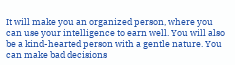It will make you an organized person, where you can use your intelligence to earn well. You will also be a kind-hearted person with a gentle nature. You can make bad decisions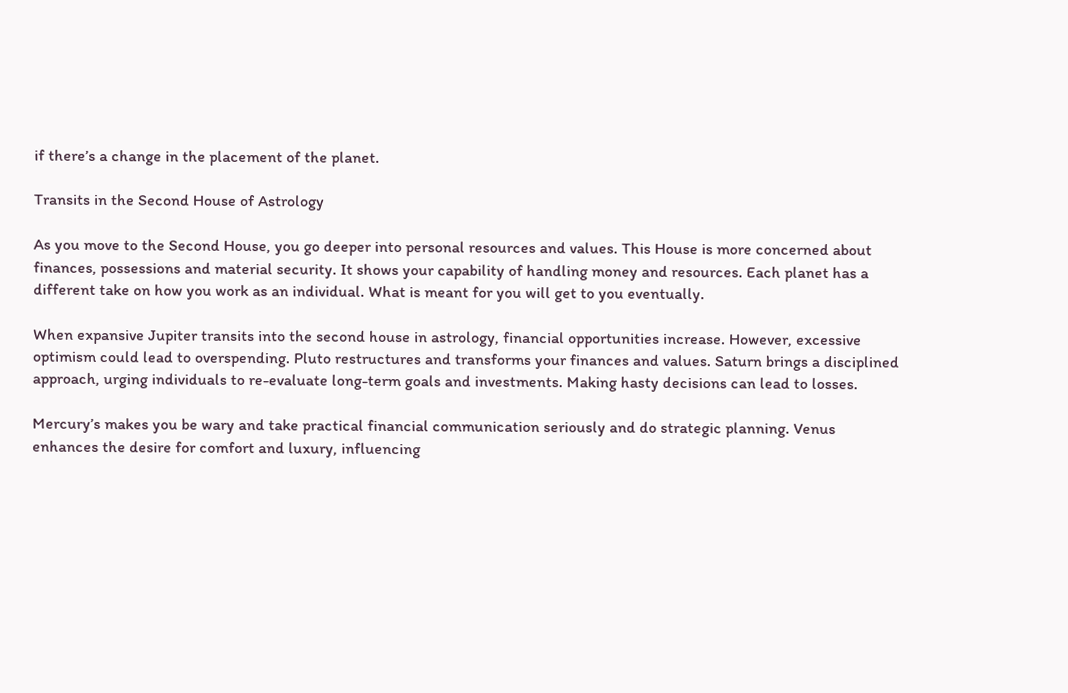if there’s a change in the placement of the planet.

Transits in the Second House of Astrology

As you move to the Second House, you go deeper into personal resources and values. This House is more concerned about finances, possessions and material security. It shows your capability of handling money and resources. Each planet has a different take on how you work as an individual. What is meant for you will get to you eventually.

When expansive Jupiter transits into the second house in astrology, financial opportunities increase. However, excessive optimism could lead to overspending. Pluto restructures and transforms your finances and values. Saturn brings a disciplined approach, urging individuals to re-evaluate long-term goals and investments. Making hasty decisions can lead to losses.

Mercury’s makes you be wary and take practical financial communication seriously and do strategic planning. Venus enhances the desire for comfort and luxury, influencing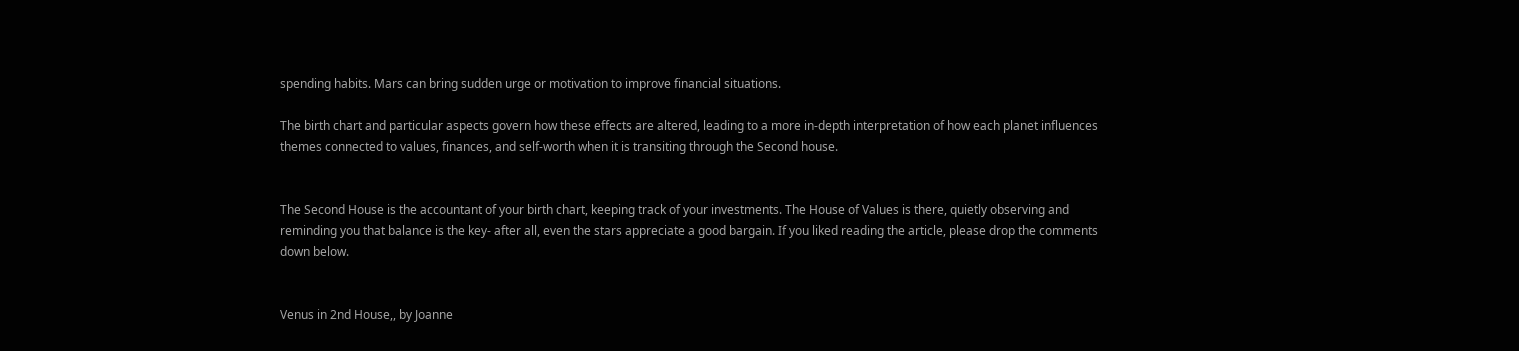spending habits. Mars can bring sudden urge or motivation to improve financial situations.

The birth chart and particular aspects govern how these effects are altered, leading to a more in-depth interpretation of how each planet influences themes connected to values, finances, and self-worth when it is transiting through the Second house.


The Second House is the accountant of your birth chart, keeping track of your investments. The House of Values is there, quietly observing and reminding you that balance is the key- after all, even the stars appreciate a good bargain. If you liked reading the article, please drop the comments down below.


Venus in 2nd House,, by Joanne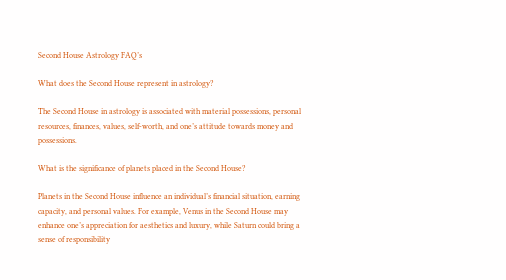Second House Astrology FAQ’s

What does the Second House represent in astrology?

The Second House in astrology is associated with material possessions, personal resources, finances, values, self-worth, and one’s attitude towards money and possessions.

What is the significance of planets placed in the Second House?

Planets in the Second House influence an individual’s financial situation, earning capacity, and personal values. For example, Venus in the Second House may enhance one’s appreciation for aesthetics and luxury, while Saturn could bring a sense of responsibility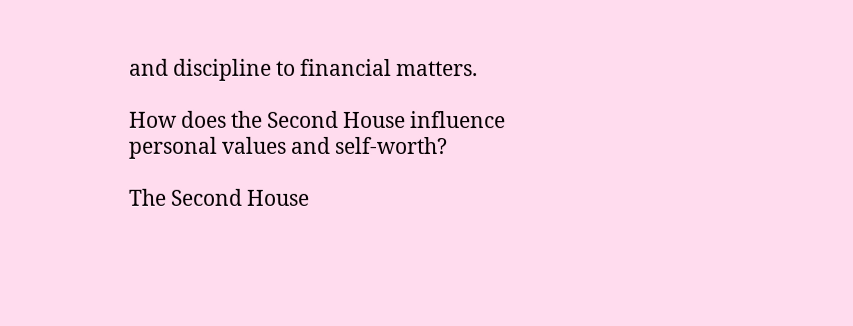and discipline to financial matters.

How does the Second House influence personal values and self-worth?

The Second House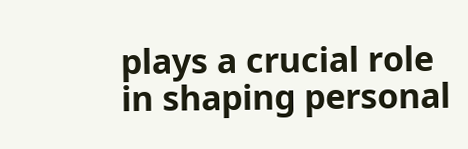plays a crucial role in shaping personal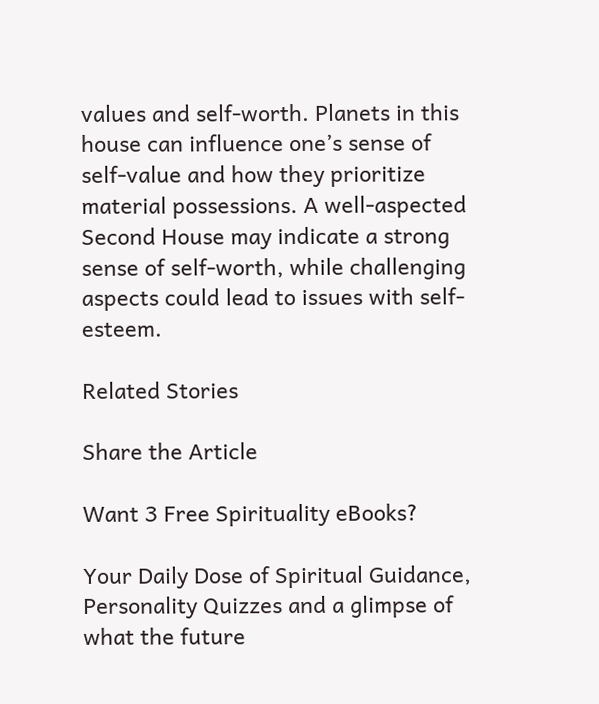values and self-worth. Planets in this house can influence one’s sense of self-value and how they prioritize material possessions. A well-aspected Second House may indicate a strong sense of self-worth, while challenging aspects could lead to issues with self-esteem.

Related Stories

Share the Article

Want 3 Free Spirituality eBooks?

Your Daily Dose of Spiritual Guidance, Personality Quizzes and a glimpse of what the future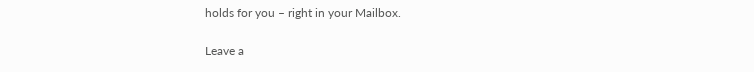holds for you – right in your Mailbox.

Leave a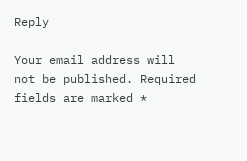Reply

Your email address will not be published. Required fields are marked *